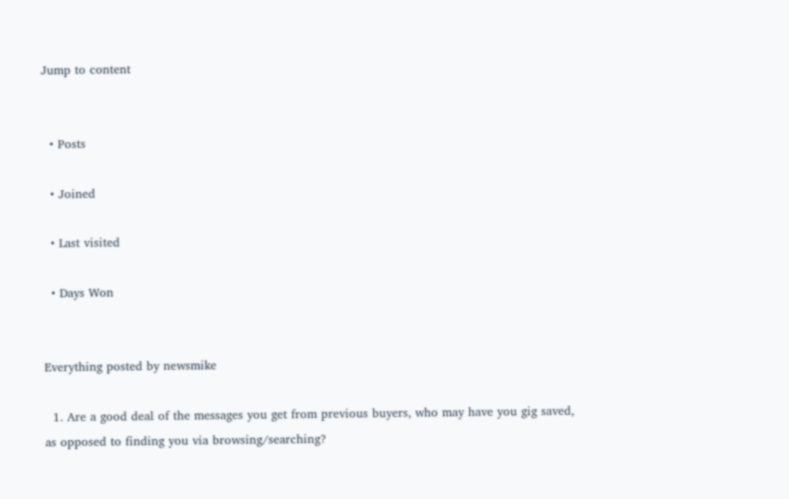Jump to content


  • Posts

  • Joined

  • Last visited

  • Days Won


Everything posted by newsmike

  1. Are a good deal of the messages you get from previous buyers, who may have you gig saved, as opposed to finding you via browsing/searching?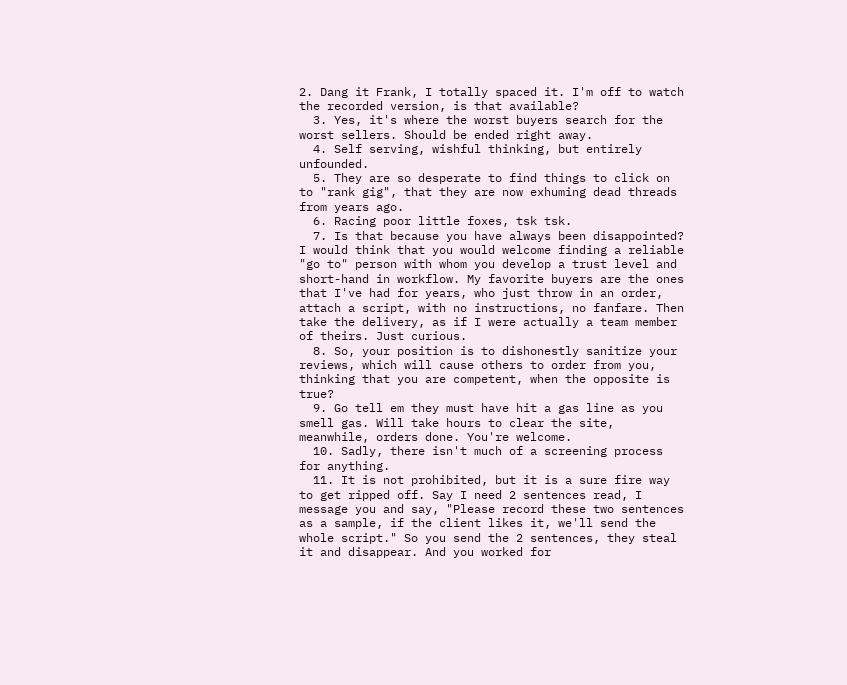2. Dang it Frank, I totally spaced it. I'm off to watch the recorded version, is that available?
  3. Yes, it's where the worst buyers search for the worst sellers. Should be ended right away.
  4. Self serving, wishful thinking, but entirely unfounded.
  5. They are so desperate to find things to click on to "rank gig", that they are now exhuming dead threads from years ago.
  6. Racing poor little foxes, tsk tsk.
  7. Is that because you have always been disappointed? I would think that you would welcome finding a reliable "go to" person with whom you develop a trust level and short-hand in workflow. My favorite buyers are the ones that I've had for years, who just throw in an order, attach a script, with no instructions, no fanfare. Then take the delivery, as if I were actually a team member of theirs. Just curious.
  8. So, your position is to dishonestly sanitize your reviews, which will cause others to order from you, thinking that you are competent, when the opposite is true?
  9. Go tell em they must have hit a gas line as you smell gas. Will take hours to clear the site, meanwhile, orders done. You're welcome.
  10. Sadly, there isn't much of a screening process for anything.
  11. It is not prohibited, but it is a sure fire way to get ripped off. Say I need 2 sentences read, I message you and say, "Please record these two sentences as a sample, if the client likes it, we'll send the whole script." So you send the 2 sentences, they steal it and disappear. And you worked for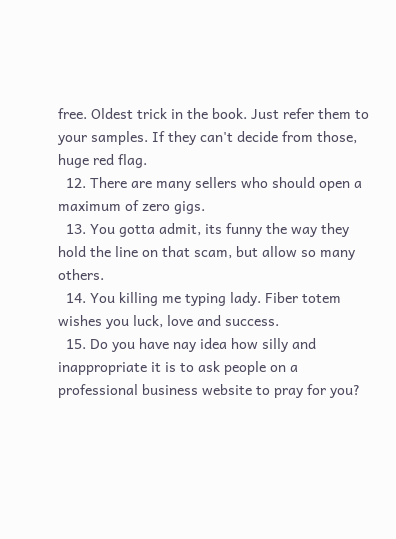free. Oldest trick in the book. Just refer them to your samples. If they can't decide from those, huge red flag.
  12. There are many sellers who should open a maximum of zero gigs.
  13. You gotta admit, its funny the way they hold the line on that scam, but allow so many others.
  14. You killing me typing lady. Fiber totem wishes you luck, love and success.
  15. Do you have nay idea how silly and inappropriate it is to ask people on a professional business website to pray for you?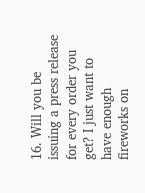16. Will you be issuing a press release for every order you get? I just want to have enough fireworks on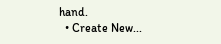hand.
  • Create New...